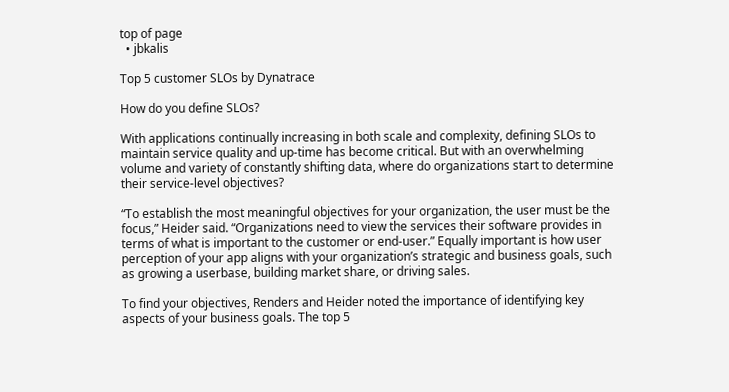top of page
  • jbkalis

Top 5 customer SLOs by Dynatrace

How do you define SLOs?

With applications continually increasing in both scale and complexity, defining SLOs to maintain service quality and up-time has become critical. But with an overwhelming volume and variety of constantly shifting data, where do organizations start to determine their service-level objectives?

“To establish the most meaningful objectives for your organization, the user must be the focus,” Heider said. “Organizations need to view the services their software provides in terms of what is important to the customer or end-user.” Equally important is how user perception of your app aligns with your organization’s strategic and business goals, such as growing a userbase, building market share, or driving sales.

To find your objectives, Renders and Heider noted the importance of identifying key aspects of your business goals. The top 5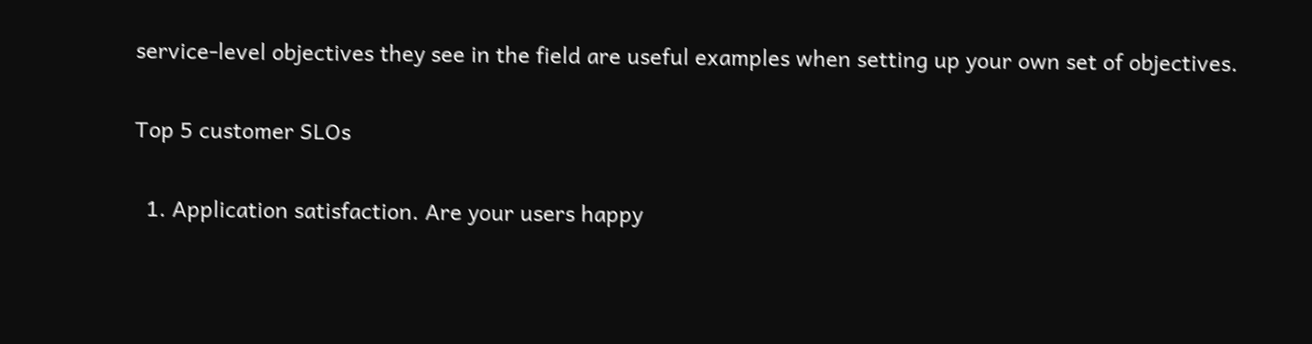service-level objectives they see in the field are useful examples when setting up your own set of objectives.

Top 5 customer SLOs

  1. Application satisfaction. Are your users happy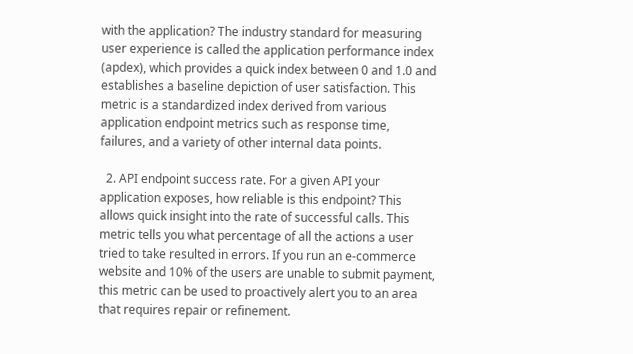with the application? The industry standard for measuring user experience is called the application performance index (apdex), which provides a quick index between 0 and 1.0 and establishes a baseline depiction of user satisfaction. This metric is a standardized index derived from various application endpoint metrics such as response time, failures, and a variety of other internal data points.

  2. API endpoint success rate. For a given API your application exposes, how reliable is this endpoint? This allows quick insight into the rate of successful calls. This metric tells you what percentage of all the actions a user tried to take resulted in errors. If you run an e-commerce website and 10% of the users are unable to submit payment, this metric can be used to proactively alert you to an area that requires repair or refinement.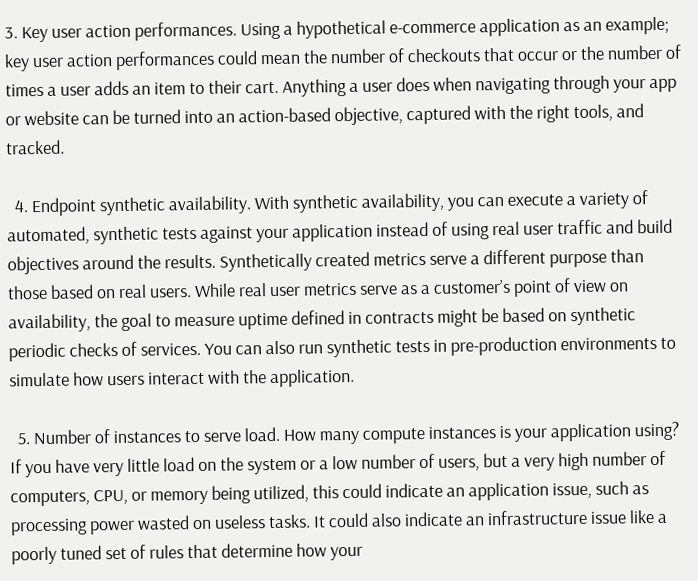3. Key user action performances. Using a hypothetical e-commerce application as an example; key user action performances could mean the number of checkouts that occur or the number of times a user adds an item to their cart. Anything a user does when navigating through your app or website can be turned into an action-based objective, captured with the right tools, and tracked.

  4. Endpoint synthetic availability. With synthetic availability, you can execute a variety of automated, synthetic tests against your application instead of using real user traffic and build objectives around the results. Synthetically created metrics serve a different purpose than those based on real users. While real user metrics serve as a customer’s point of view on availability, the goal to measure uptime defined in contracts might be based on synthetic periodic checks of services. You can also run synthetic tests in pre-production environments to simulate how users interact with the application.

  5. Number of instances to serve load. How many compute instances is your application using? If you have very little load on the system or a low number of users, but a very high number of computers, CPU, or memory being utilized, this could indicate an application issue, such as processing power wasted on useless tasks. It could also indicate an infrastructure issue like a poorly tuned set of rules that determine how your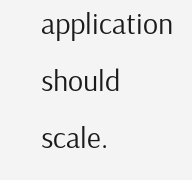application should scale.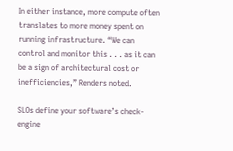In either instance, more compute often translates to more money spent on running infrastructure. “We can control and monitor this . . . as it can be a sign of architectural cost or inefficiencies,” Renders noted.

SLOs define your software’s check-engine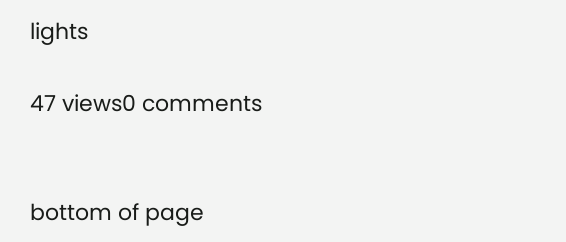lights

47 views0 comments


bottom of page